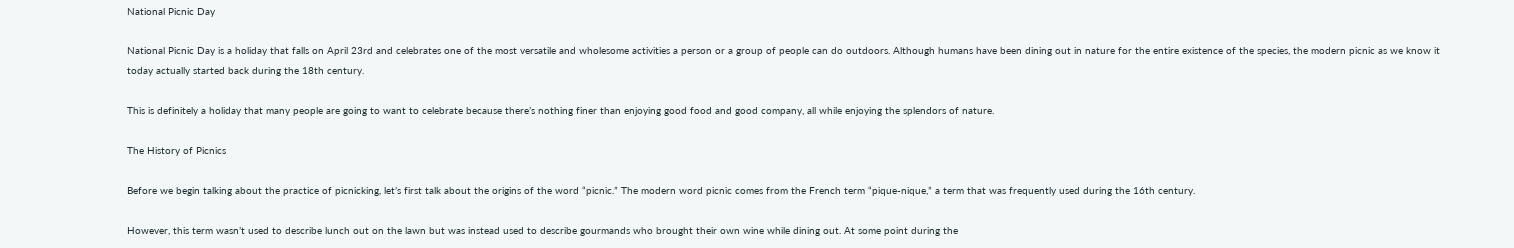National Picnic Day

National Picnic Day is a holiday that falls on April 23rd and celebrates one of the most versatile and wholesome activities a person or a group of people can do outdoors. Although humans have been dining out in nature for the entire existence of the species, the modern picnic as we know it today actually started back during the 18th century.

This is definitely a holiday that many people are going to want to celebrate because there’s nothing finer than enjoying good food and good company, all while enjoying the splendors of nature.

The History of Picnics

Before we begin talking about the practice of picnicking, let’s first talk about the origins of the word “picnic.” The modern word picnic comes from the French term “pique-nique,” a term that was frequently used during the 16th century.

However, this term wasn’t used to describe lunch out on the lawn but was instead used to describe gourmands who brought their own wine while dining out. At some point during the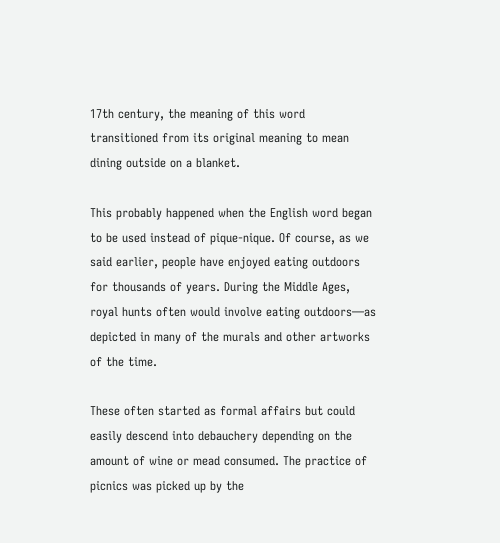17th century, the meaning of this word transitioned from its original meaning to mean dining outside on a blanket.

This probably happened when the English word began to be used instead of pique-nique. Of course, as we said earlier, people have enjoyed eating outdoors for thousands of years. During the Middle Ages, royal hunts often would involve eating outdoors—as depicted in many of the murals and other artworks of the time.

These often started as formal affairs but could easily descend into debauchery depending on the amount of wine or mead consumed. The practice of picnics was picked up by the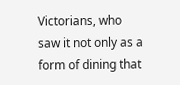Victorians, who saw it not only as a form of dining that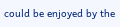could be enjoyed by the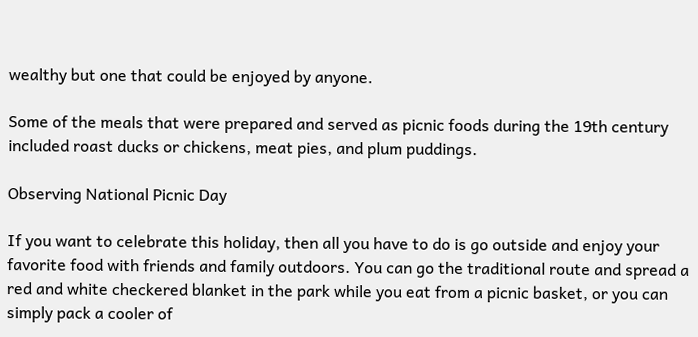wealthy but one that could be enjoyed by anyone.

Some of the meals that were prepared and served as picnic foods during the 19th century included roast ducks or chickens, meat pies, and plum puddings.

Observing National Picnic Day

If you want to celebrate this holiday, then all you have to do is go outside and enjoy your favorite food with friends and family outdoors. You can go the traditional route and spread a red and white checkered blanket in the park while you eat from a picnic basket, or you can simply pack a cooler of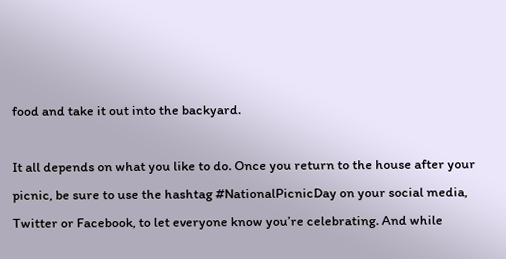food and take it out into the backyard.

It all depends on what you like to do. Once you return to the house after your picnic, be sure to use the hashtag #NationalPicnicDay on your social media, Twitter or Facebook, to let everyone know you’re celebrating. And while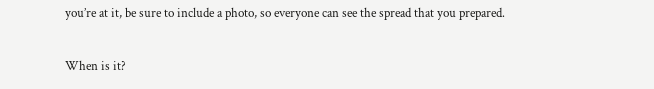you’re at it, be sure to include a photo, so everyone can see the spread that you prepared.

When is it?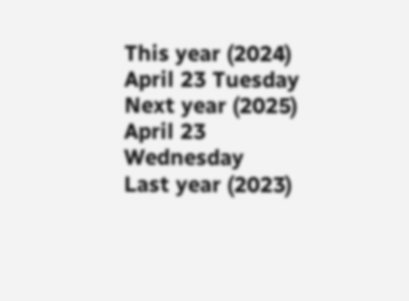This year (2024)
April 23 Tuesday
Next year (2025)
April 23 Wednesday
Last year (2023)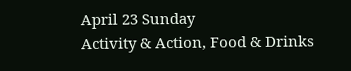April 23 Sunday
Activity & Action, Food & Drinks